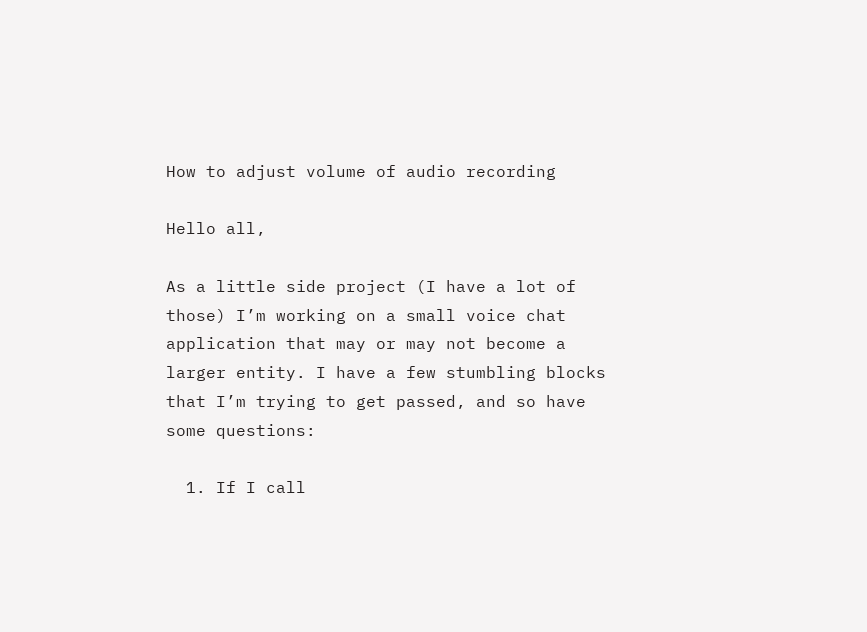How to adjust volume of audio recording

Hello all,

As a little side project (I have a lot of those) I’m working on a small voice chat application that may or may not become a larger entity. I have a few stumbling blocks that I’m trying to get passed, and so have some questions:

  1. If I call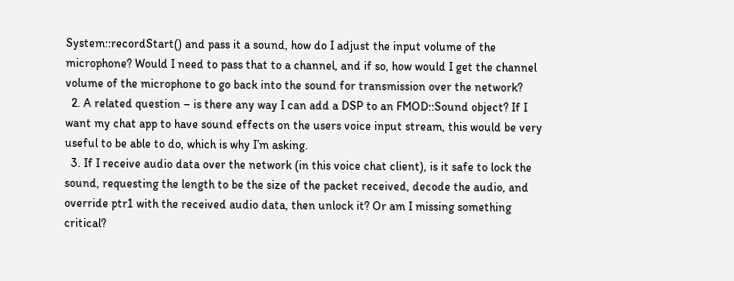System::recordStart() and pass it a sound, how do I adjust the input volume of the microphone? Would I need to pass that to a channel, and if so, how would I get the channel volume of the microphone to go back into the sound for transmission over the network?
  2. A related question – is there any way I can add a DSP to an FMOD::Sound object? If I want my chat app to have sound effects on the users voice input stream, this would be very useful to be able to do, which is why I’m asking.
  3. If I receive audio data over the network (in this voice chat client), is it safe to lock the sound, requesting the length to be the size of the packet received, decode the audio, and override ptr1 with the received audio data, then unlock it? Or am I missing something critical?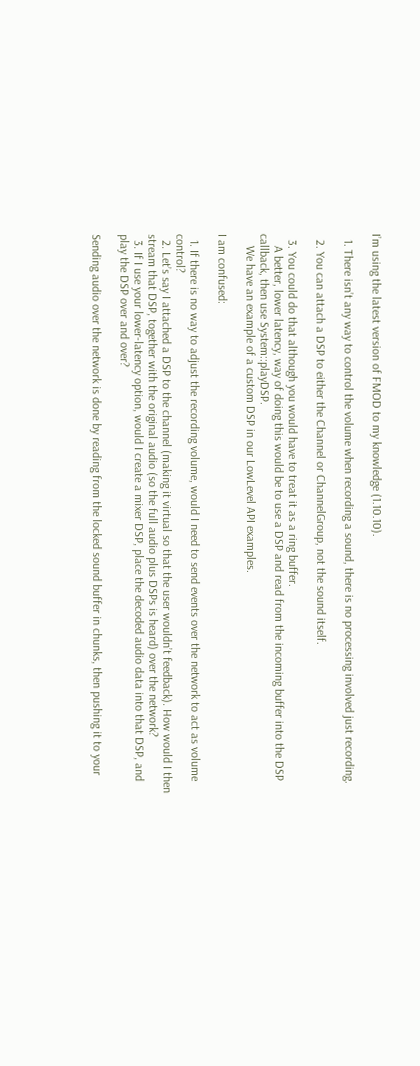I’m using the latest version of FMOD to my knowledge (1.10.10).

  1. There isn’t any way to control the volume when recording a sound, there is no processing involved just recording.

  2. You can attach a DSP to either the Channel or ChannelGroup, not the sound itself.

  3. You could do that although you would have to treat it as a ring buffer.
    A better, lower latency, way of doing this would be to use a DSP and read from the incoming buffer into the DSP callback, then use System::playDSP.
    We have an example of a custom DSP in our LowLevel API examples.

I am confused:

  1. If there is no way to adjust the recording volume, would I need to send events over the network to act as volume control?
  2. Let’s say I attached a DSP to the channel (making it virtual so that the user wouldn’t feedback). How would I then stream that DSP, together with the original audio (so the full audio plus DSPs is heard) over the network?
  3. If I use your lower-latency option, would I create a mixer DSP, place the decoded audio data into that DSP, and play the DSP over and over?

Sending audio over the network is done by reading from the locked sound buffer in chunks, then pushing it to your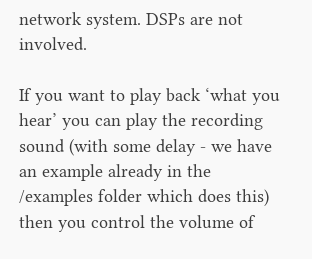network system. DSPs are not involved.

If you want to play back ‘what you hear’ you can play the recording sound (with some delay - we have an example already in the /examples folder which does this) then you control the volume of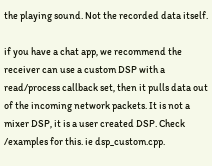the playing sound. Not the recorded data itself.

if you have a chat app, we recommend the receiver can use a custom DSP with a read/process callback set, then it pulls data out of the incoming network packets. It is not a mixer DSP, it is a user created DSP. Check /examples for this. ie dsp_custom.cpp.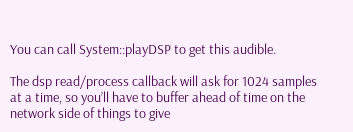You can call System::playDSP to get this audible.

The dsp read/process callback will ask for 1024 samples at a time, so you’ll have to buffer ahead of time on the network side of things to give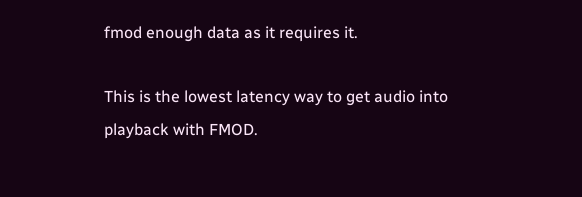fmod enough data as it requires it.

This is the lowest latency way to get audio into playback with FMOD.